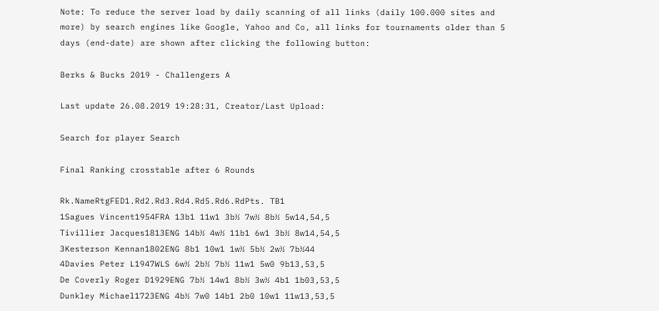Note: To reduce the server load by daily scanning of all links (daily 100.000 sites and more) by search engines like Google, Yahoo and Co, all links for tournaments older than 5 days (end-date) are shown after clicking the following button:

Berks & Bucks 2019 - Challengers A

Last update 26.08.2019 19:28:31, Creator/Last Upload:

Search for player Search

Final Ranking crosstable after 6 Rounds

Rk.NameRtgFED1.Rd2.Rd3.Rd4.Rd5.Rd6.RdPts. TB1
1Sagues Vincent1954FRA 13b1 11w1 3b½ 7w½ 8b½ 5w14,54,5
Tivillier Jacques1813ENG 14b½ 4w½ 11b1 6w1 3b½ 8w14,54,5
3Kesterson Kennan1802ENG 8b1 10w1 1w½ 5b½ 2w½ 7b½44
4Davies Peter L1947WLS 6w½ 2b½ 7b½ 11w1 5w0 9b13,53,5
De Coverly Roger D1929ENG 7b½ 14w1 8b½ 3w½ 4b1 1b03,53,5
Dunkley Michael1723ENG 4b½ 7w0 14b1 2b0 10w1 11w13,53,5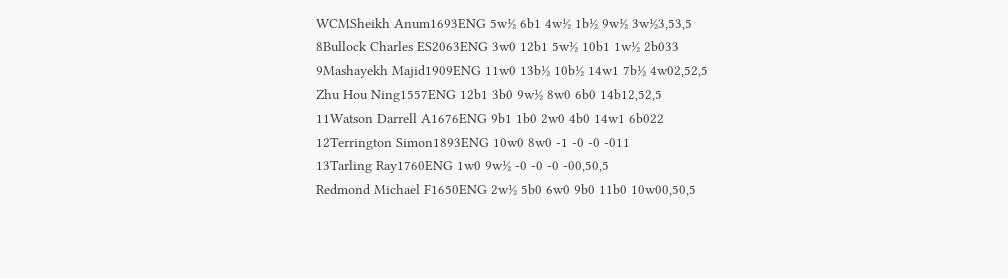WCMSheikh Anum1693ENG 5w½ 6b1 4w½ 1b½ 9w½ 3w½3,53,5
8Bullock Charles ES2063ENG 3w0 12b1 5w½ 10b1 1w½ 2b033
9Mashayekh Majid1909ENG 11w0 13b½ 10b½ 14w1 7b½ 4w02,52,5
Zhu Hou Ning1557ENG 12b1 3b0 9w½ 8w0 6b0 14b12,52,5
11Watson Darrell A1676ENG 9b1 1b0 2w0 4b0 14w1 6b022
12Terrington Simon1893ENG 10w0 8w0 -1 -0 -0 -011
13Tarling Ray1760ENG 1w0 9w½ -0 -0 -0 -00,50,5
Redmond Michael F1650ENG 2w½ 5b0 6w0 9b0 11b0 10w00,50,5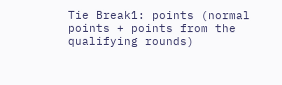Tie Break1: points (normal points + points from the qualifying rounds)